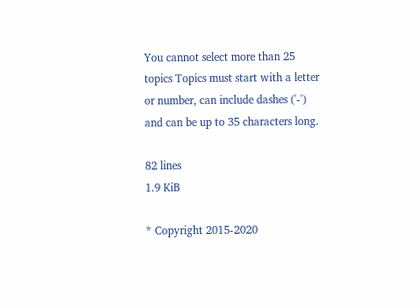You cannot select more than 25 topics Topics must start with a letter or number, can include dashes ('-') and can be up to 35 characters long.

82 lines
1.9 KiB

* Copyright 2015-2020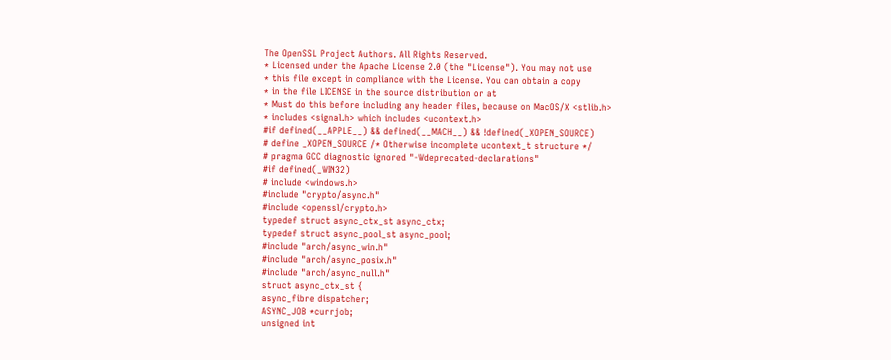The OpenSSL Project Authors. All Rights Reserved.
* Licensed under the Apache License 2.0 (the "License"). You may not use
* this file except in compliance with the License. You can obtain a copy
* in the file LICENSE in the source distribution or at
* Must do this before including any header files, because on MacOS/X <stlib.h>
* includes <signal.h> which includes <ucontext.h>
#if defined(__APPLE__) && defined(__MACH__) && !defined(_XOPEN_SOURCE)
# define _XOPEN_SOURCE /* Otherwise incomplete ucontext_t structure */
# pragma GCC diagnostic ignored "-Wdeprecated-declarations"
#if defined(_WIN32)
# include <windows.h>
#include "crypto/async.h"
#include <openssl/crypto.h>
typedef struct async_ctx_st async_ctx;
typedef struct async_pool_st async_pool;
#include "arch/async_win.h"
#include "arch/async_posix.h"
#include "arch/async_null.h"
struct async_ctx_st {
async_fibre dispatcher;
ASYNC_JOB *currjob;
unsigned int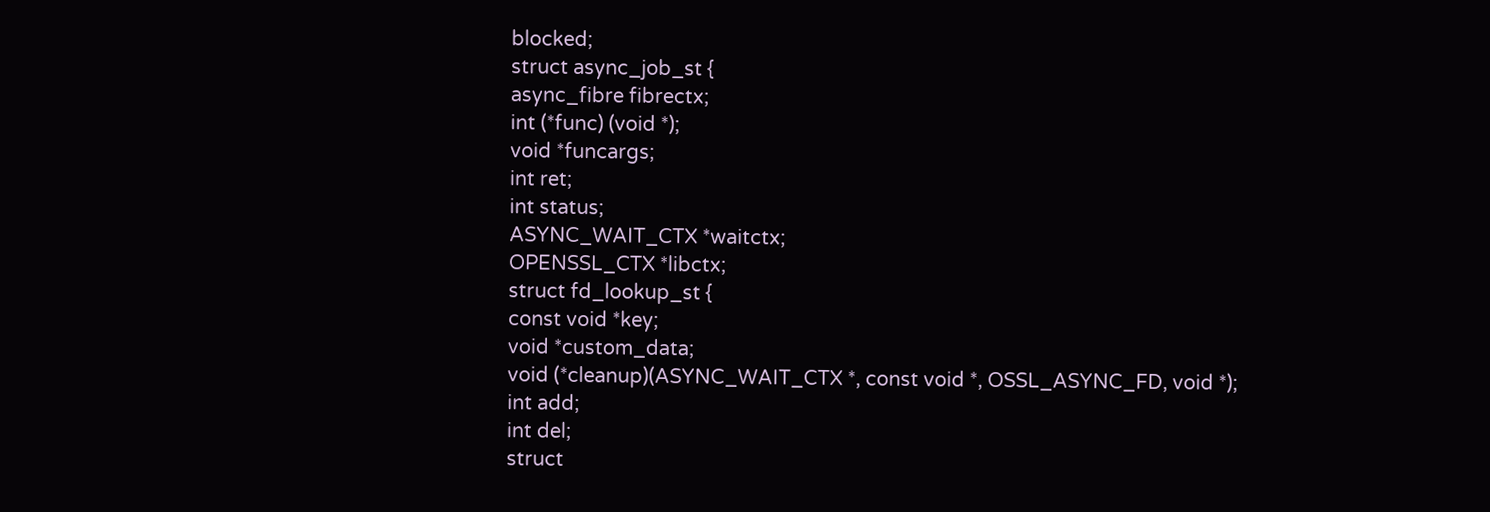blocked;
struct async_job_st {
async_fibre fibrectx;
int (*func) (void *);
void *funcargs;
int ret;
int status;
ASYNC_WAIT_CTX *waitctx;
OPENSSL_CTX *libctx;
struct fd_lookup_st {
const void *key;
void *custom_data;
void (*cleanup)(ASYNC_WAIT_CTX *, const void *, OSSL_ASYNC_FD, void *);
int add;
int del;
struct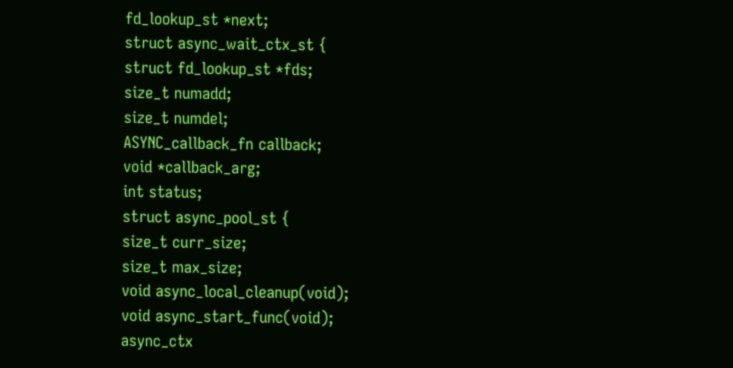fd_lookup_st *next;
struct async_wait_ctx_st {
struct fd_lookup_st *fds;
size_t numadd;
size_t numdel;
ASYNC_callback_fn callback;
void *callback_arg;
int status;
struct async_pool_st {
size_t curr_size;
size_t max_size;
void async_local_cleanup(void);
void async_start_func(void);
async_ctx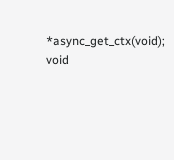*async_get_ctx(void);
void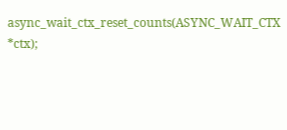async_wait_ctx_reset_counts(ASYNC_WAIT_CTX *ctx);